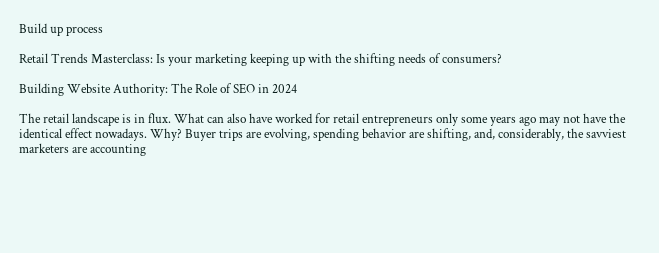Build up process

Retail Trends Masterclass: Is your marketing keeping up with the shifting needs of consumers?

Building Website Authority: The Role of SEO in 2024

The retail landscape is in flux. What can also have worked for retail entrepreneurs only some years ago may not have the identical effect nowadays. Why? Buyer trips are evolving, spending behavior are shifting, and, considerably, the savviest marketers are accounting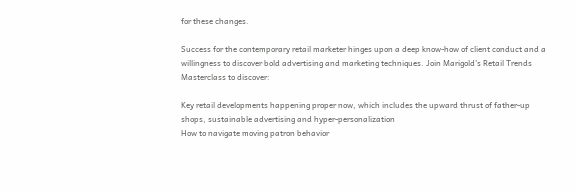for these changes.

Success for the contemporary retail marketer hinges upon a deep know-how of client conduct and a willingness to discover bold advertising and marketing techniques. Join Marigold’s Retail Trends Masterclass to discover:

Key retail developments happening proper now, which includes the upward thrust of father-up shops, sustainable advertising and hyper-personalization
How to navigate moving patron behavior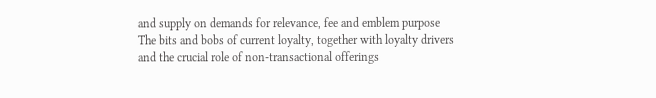and supply on demands for relevance, fee and emblem purpose
The bits and bobs of current loyalty, together with loyalty drivers and the crucial role of non-transactional offerings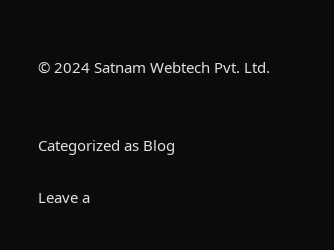© 2024 Satnam Webtech Pvt. Ltd.


Categorized as Blog

Leave a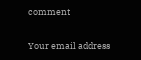comment

Your email address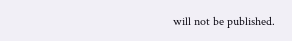will not be published.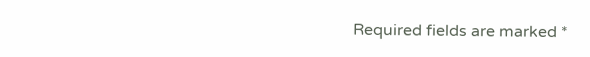Required fields are marked *